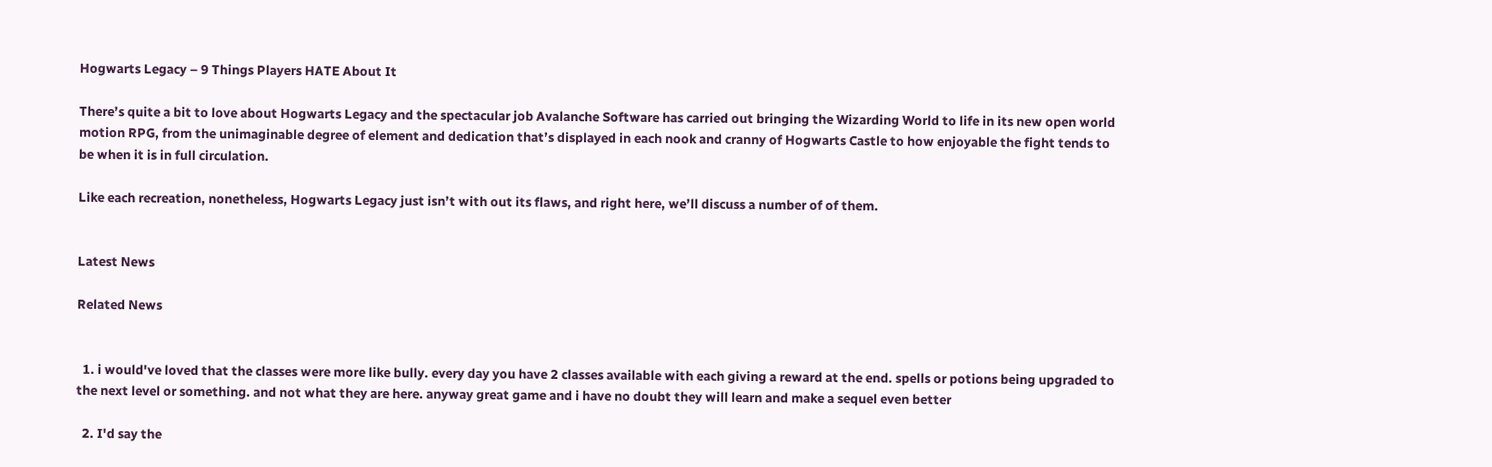Hogwarts Legacy – 9 Things Players HATE About It

There’s quite a bit to love about Hogwarts Legacy and the spectacular job Avalanche Software has carried out bringing the Wizarding World to life in its new open world motion RPG, from the unimaginable degree of element and dedication that’s displayed in each nook and cranny of Hogwarts Castle to how enjoyable the fight tends to be when it is in full circulation.

Like each recreation, nonetheless, Hogwarts Legacy just isn’t with out its flaws, and right here, we’ll discuss a number of of them.


Latest News

Related News


  1. i would've loved that the classes were more like bully. every day you have 2 classes available with each giving a reward at the end. spells or potions being upgraded to the next level or something. and not what they are here. anyway great game and i have no doubt they will learn and make a sequel even better

  2. I'd say the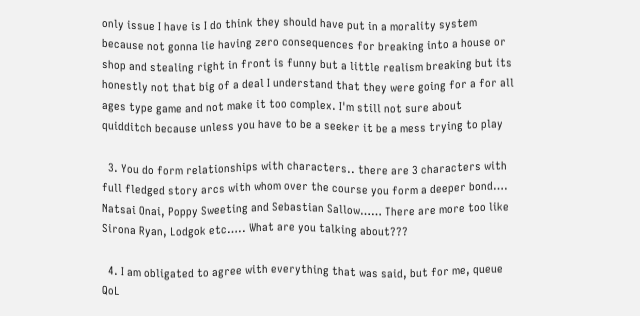only issue I have is I do think they should have put in a morality system because not gonna lie having zero consequences for breaking into a house or shop and stealing right in front is funny but a little realism breaking but its honestly not that big of a deal I understand that they were going for a for all ages type game and not make it too complex. I'm still not sure about quidditch because unless you have to be a seeker it be a mess trying to play

  3. You do form relationships with characters.. there are 3 characters with full fledged story arcs with whom over the course you form a deeper bond…. Natsai Onai, Poppy Sweeting and Sebastian Sallow…… There are more too like Sirona Ryan, Lodgok etc….. What are you talking about???

  4. I am obligated to agree with everything that was said, but for me, queue QoL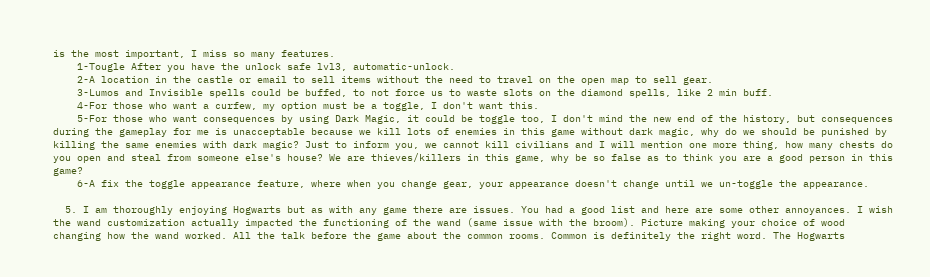is the most important, I miss so many features.
    1-Tougle After you have the unlock safe lvl3, automatic-unlock.
    2-A location in the castle or email to sell items without the need to travel on the open map to sell gear.
    3-Lumos and Invisible spells could be buffed, to not force us to waste slots on the diamond spells, like 2 min buff.
    4-For those who want a curfew, my option must be a toggle, I don't want this.
    5-For those who want consequences by using Dark Magic, it could be toggle too, I don't mind the new end of the history, but consequences during the gameplay for me is unacceptable because we kill lots of enemies in this game without dark magic, why do we should be punished by killing the same enemies with dark magic? Just to inform you, we cannot kill civilians and I will mention one more thing, how many chests do you open and steal from someone else's house? We are thieves/killers in this game, why be so false as to think you are a good person in this game?
    6-A fix the toggle appearance feature, where when you change gear, your appearance doesn't change until we un-toggle the appearance.

  5. I am thoroughly enjoying Hogwarts but as with any game there are issues. You had a good list and here are some other annoyances. I wish the wand customization actually impacted the functioning of the wand (same issue with the broom). Picture making your choice of wood changing how the wand worked. All the talk before the game about the common rooms. Common is definitely the right word. The Hogwarts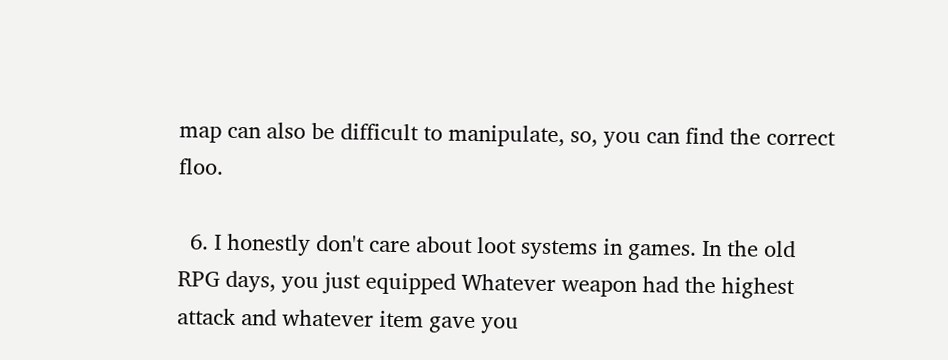map can also be difficult to manipulate, so, you can find the correct floo.

  6. I honestly don't care about loot systems in games. In the old RPG days, you just equipped Whatever weapon had the highest attack and whatever item gave you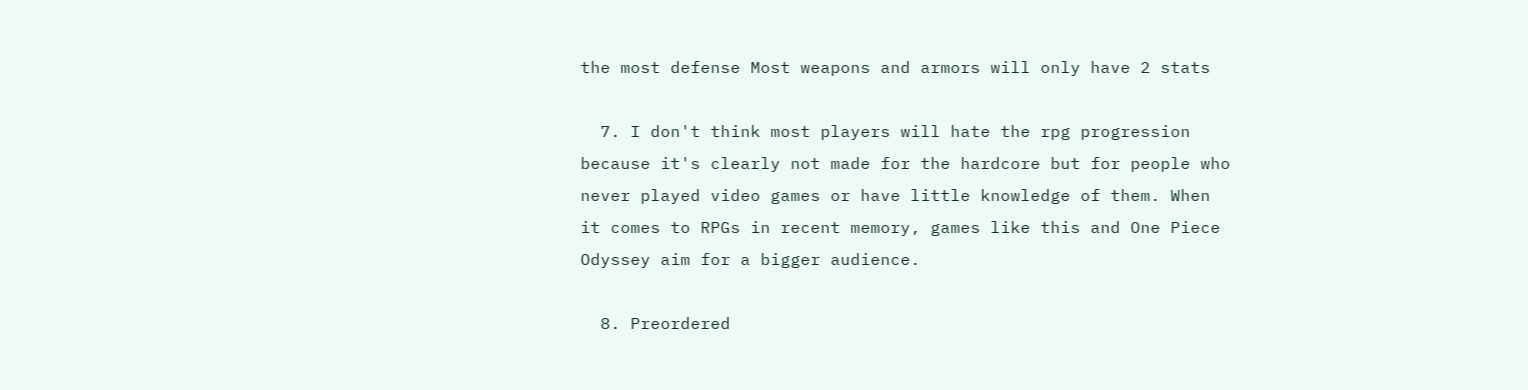the most defense Most weapons and armors will only have 2 stats

  7. I don't think most players will hate the rpg progression because it's clearly not made for the hardcore but for people who never played video games or have little knowledge of them. When it comes to RPGs in recent memory, games like this and One Piece Odyssey aim for a bigger audience.

  8. Preordered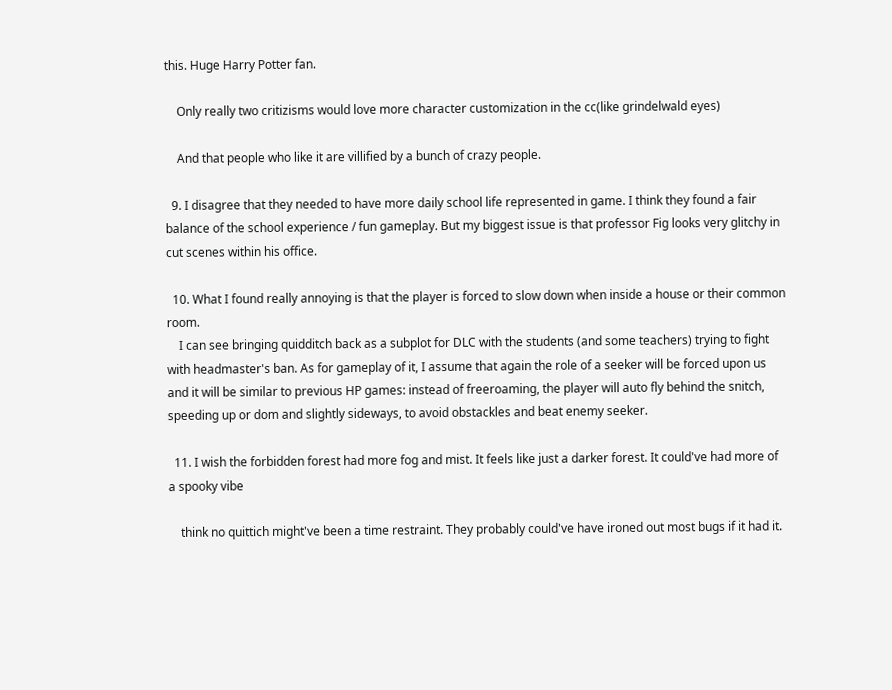this. Huge Harry Potter fan.

    Only really two critizisms would love more character customization in the cc(like grindelwald eyes)

    And that people who like it are villified by a bunch of crazy people.

  9. I disagree that they needed to have more daily school life represented in game. I think they found a fair balance of the school experience / fun gameplay. But my biggest issue is that professor Fig looks very glitchy in cut scenes within his office.

  10. What I found really annoying is that the player is forced to slow down when inside a house or their common room.
    I can see bringing quidditch back as a subplot for DLC with the students (and some teachers) trying to fight with headmaster's ban. As for gameplay of it, I assume that again the role of a seeker will be forced upon us and it will be similar to previous HP games: instead of freeroaming, the player will auto fly behind the snitch, speeding up or dom and slightly sideways, to avoid obstackles and beat enemy seeker.

  11. I wish the forbidden forest had more fog and mist. It feels like just a darker forest. It could've had more of a spooky vibe

    think no quittich might've been a time restraint. They probably could've have ironed out most bugs if it had it.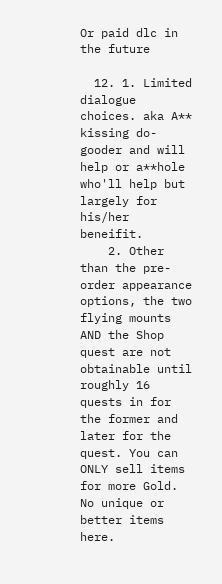Or paid dlc in the future

  12. 1. Limited dialogue choices. aka A** kissing do-gooder and will help or a**hole who'll help but largely for his/her beneifit.
    2. Other than the pre-order appearance options, the two flying mounts AND the Shop quest are not obtainable until roughly 16 quests in for the former and later for the quest. You can ONLY sell items for more Gold. No unique or better items here.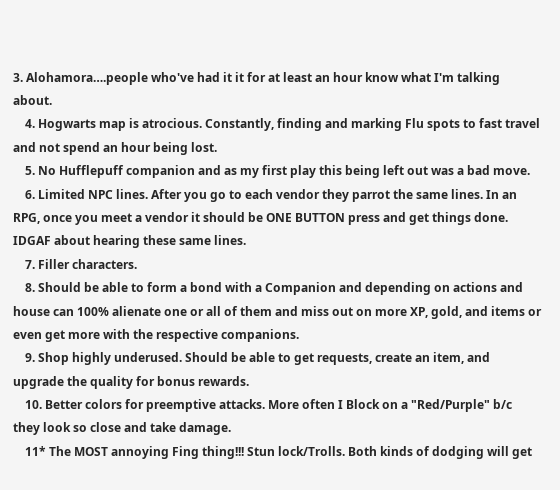3. Alohamora….people who've had it it for at least an hour know what I'm talking about.
    4. Hogwarts map is atrocious. Constantly, finding and marking Flu spots to fast travel and not spend an hour being lost.
    5. No Hufflepuff companion and as my first play this being left out was a bad move.
    6. Limited NPC lines. After you go to each vendor they parrot the same lines. In an RPG, once you meet a vendor it should be ONE BUTTON press and get things done. IDGAF about hearing these same lines.
    7. Filler characters.
    8. Should be able to form a bond with a Companion and depending on actions and house can 100% alienate one or all of them and miss out on more XP, gold, and items or even get more with the respective companions.
    9. Shop highly underused. Should be able to get requests, create an item, and upgrade the quality for bonus rewards.
    10. Better colors for preemptive attacks. More often I Block on a "Red/Purple" b/c they look so close and take damage.
    11* The MOST annoying Fing thing!!! Stun lock/Trolls. Both kinds of dodging will get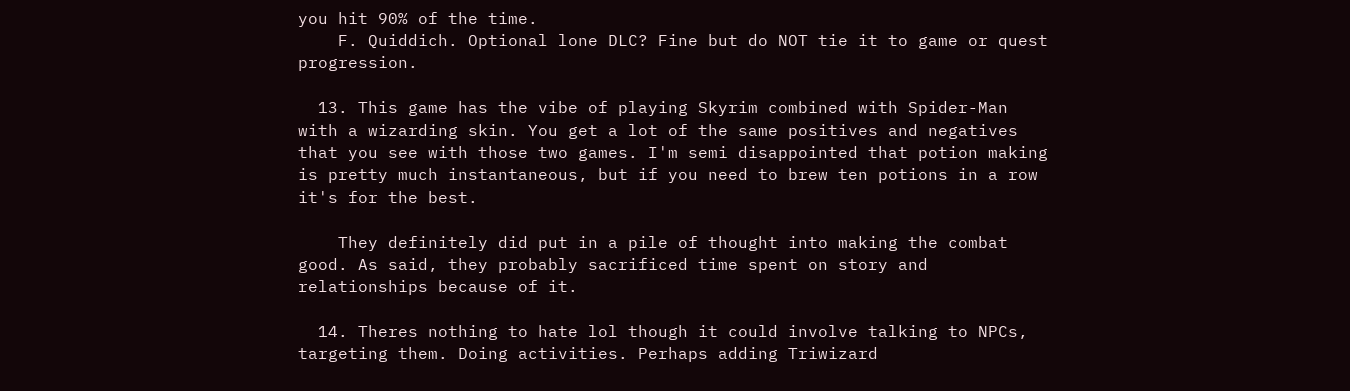you hit 90% of the time.
    F. Quiddich. Optional lone DLC? Fine but do NOT tie it to game or quest progression.

  13. This game has the vibe of playing Skyrim combined with Spider-Man with a wizarding skin. You get a lot of the same positives and negatives that you see with those two games. I'm semi disappointed that potion making is pretty much instantaneous, but if you need to brew ten potions in a row it's for the best.

    They definitely did put in a pile of thought into making the combat good. As said, they probably sacrificed time spent on story and relationships because of it.

  14. Theres nothing to hate lol though it could involve talking to NPCs, targeting them. Doing activities. Perhaps adding Triwizard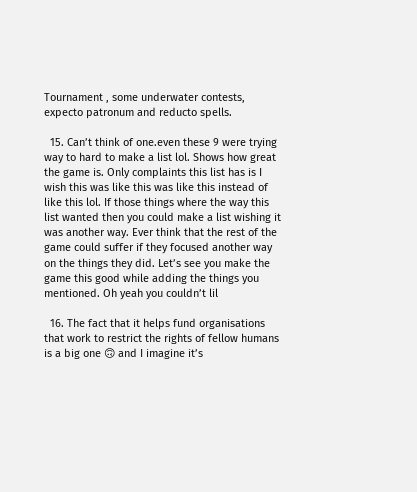Tournament , some underwater contests, expecto patronum and reducto spells.

  15. Can’t think of one.even these 9 were trying way to hard to make a list lol. Shows how great the game is. Only complaints this list has is I wish this was like this was like this instead of like this lol. If those things where the way this list wanted then you could make a list wishing it was another way. Ever think that the rest of the game could suffer if they focused another way on the things they did. Let’s see you make the game this good while adding the things you mentioned. Oh yeah you couldn’t lil

  16. The fact that it helps fund organisations that work to restrict the rights of fellow humans is a big one 🙃 and I imagine it’s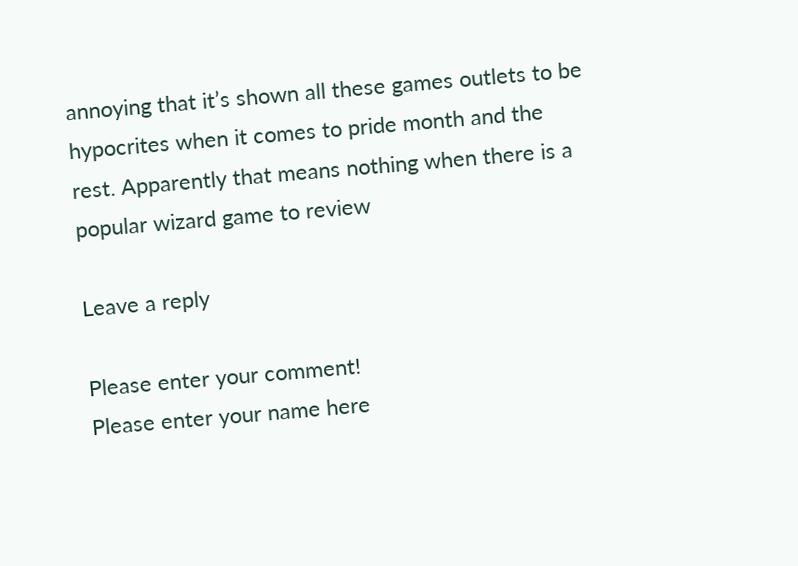annoying that it’s shown all these games outlets to be hypocrites when it comes to pride month and the rest. Apparently that means nothing when there is a popular wizard game to review

Leave a reply

Please enter your comment!
Please enter your name here